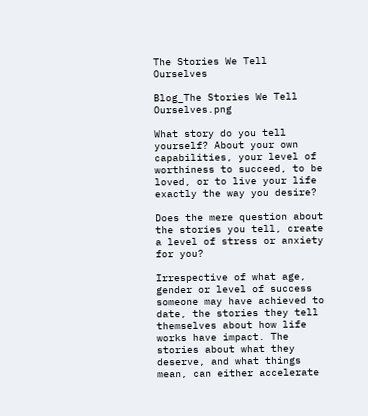The Stories We Tell Ourselves

Blog_The Stories We Tell Ourselves.png

What story do you tell yourself? About your own capabilities, your level of worthiness to succeed, to be loved, or to live your life exactly the way you desire?

Does the mere question about the stories you tell, create a level of stress or anxiety for you?

Irrespective of what age, gender or level of success someone may have achieved to date, the stories they tell themselves about how life works have impact. The stories about what they deserve, and what things mean, can either accelerate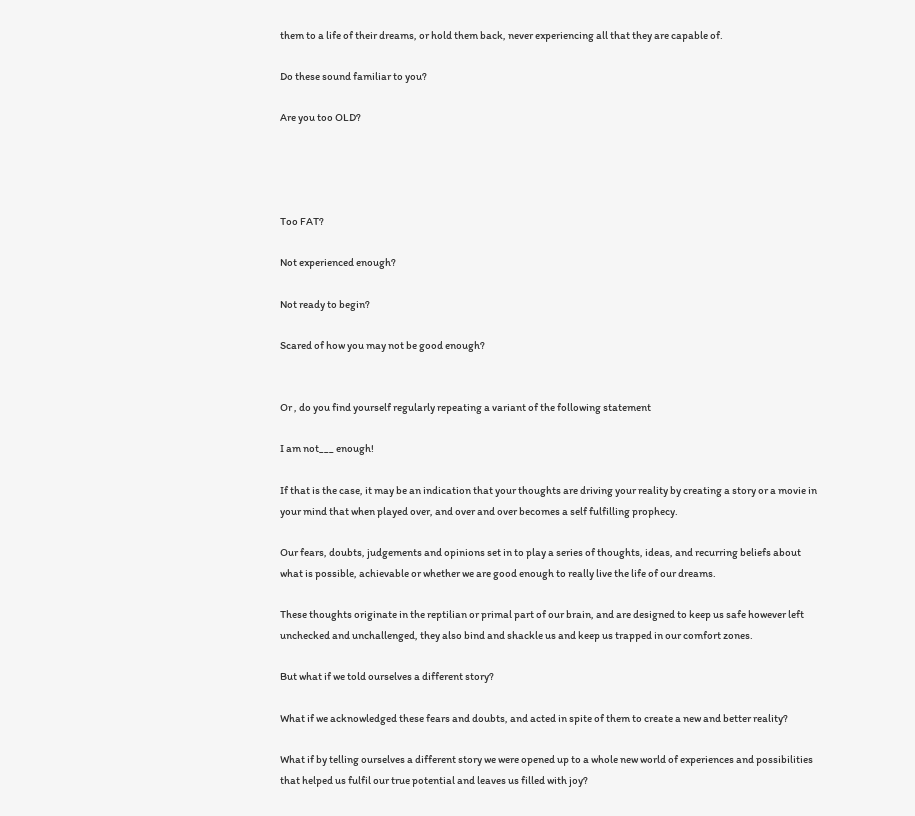them to a life of their dreams, or hold them back, never experiencing all that they are capable of.

Do these sound familiar to you?

Are you too OLD?




Too FAT?

Not experienced enough?

Not ready to begin?

Scared of how you may not be good enough?


Or , do you find yourself regularly repeating a variant of the following statement

I am not___ enough!

If that is the case, it may be an indication that your thoughts are driving your reality by creating a story or a movie in your mind that when played over, and over and over becomes a self fulfilling prophecy.

Our fears, doubts, judgements and opinions set in to play a series of thoughts, ideas, and recurring beliefs about what is possible, achievable or whether we are good enough to really live the life of our dreams.

These thoughts originate in the reptilian or primal part of our brain, and are designed to keep us safe however left unchecked and unchallenged, they also bind and shackle us and keep us trapped in our comfort zones.

But what if we told ourselves a different story?

What if we acknowledged these fears and doubts, and acted in spite of them to create a new and better reality?

What if by telling ourselves a different story we were opened up to a whole new world of experiences and possibilities that helped us fulfil our true potential and leaves us filled with joy?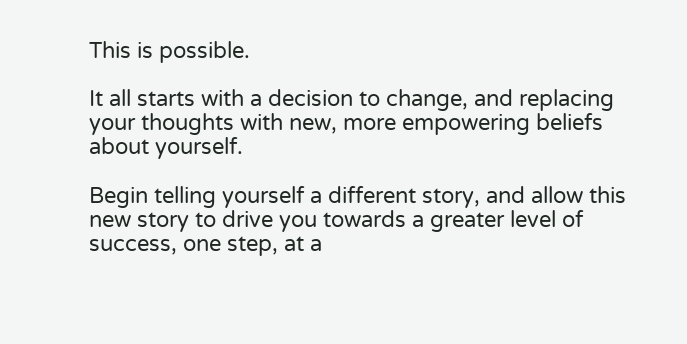This is possible.

It all starts with a decision to change, and replacing your thoughts with new, more empowering beliefs about yourself.

Begin telling yourself a different story, and allow this new story to drive you towards a greater level of success, one step, at a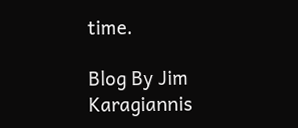time.

Blog By Jim Karagiannis